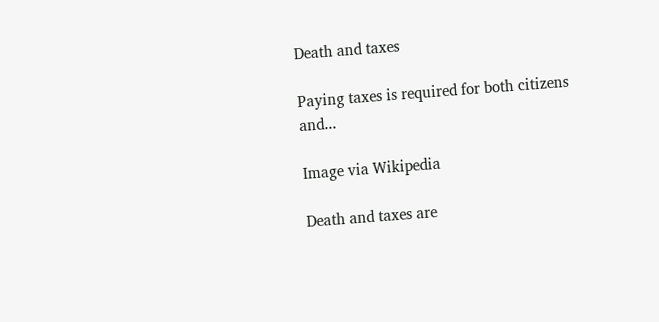Death and taxes

Paying taxes is required for both citizens and...

Image via Wikipedia

Death and taxes are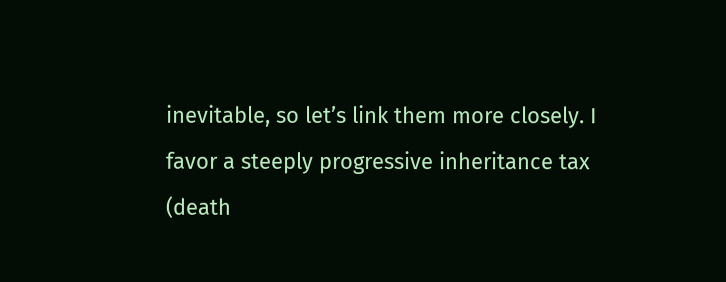inevitable, so let’s link them more closely. I favor a steeply progressive inheritance tax (death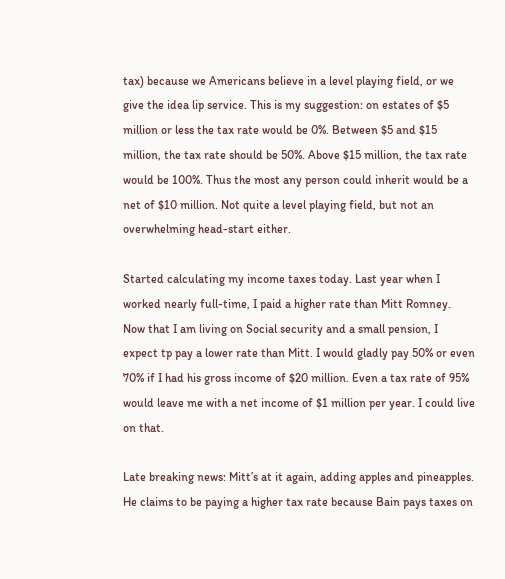tax) because we Americans believe in a level playing field, or we give the idea lip service. This is my suggestion: on estates of $5 million or less the tax rate would be 0%. Between $5 and $15 million, the tax rate should be 50%. Above $15 million, the tax rate would be 100%. Thus the most any person could inherit would be a net of $10 million. Not quite a level playing field, but not an overwhelming head-start either.

Started calculating my income taxes today. Last year when I worked nearly full-time, I paid a higher rate than Mitt Romney. Now that I am living on Social security and a small pension, I expect tp pay a lower rate than Mitt. I would gladly pay 50% or even 70% if I had his gross income of $20 million. Even a tax rate of 95% would leave me with a net income of $1 million per year. I could live on that.

Late breaking news: Mitt’s at it again, adding apples and pineapples. He claims to be paying a higher tax rate because Bain pays taxes on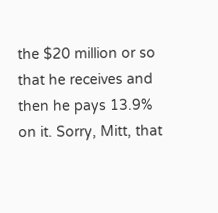the $20 million or so that he receives and then he pays 13.9% on it. Sorry, Mitt, that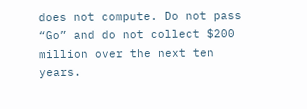does not compute. Do not pass “Go” and do not collect $200 million over the next ten years.